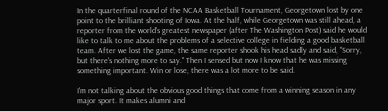In the quarterfinal round of the NCAA Basketball Tournament, Georgetown lost by one point to the brilliant shooting of Iowa. At the half, while Georgetown was still ahead, a reporter from the world's greatest newspaper (after The Washington Post) said he would like to talk to me about the problems of a selective college in fielding a good basketball team. After we lost the game, the same reporter shook his head sadly and said, "Sorry, but there's nothing more to say." Then I sensed but now I know that he was missing something important. Win or lose, there was a lot more to be said.

I'm not talking about the obvious good things that come from a winning season in any major sport. It makes alumni and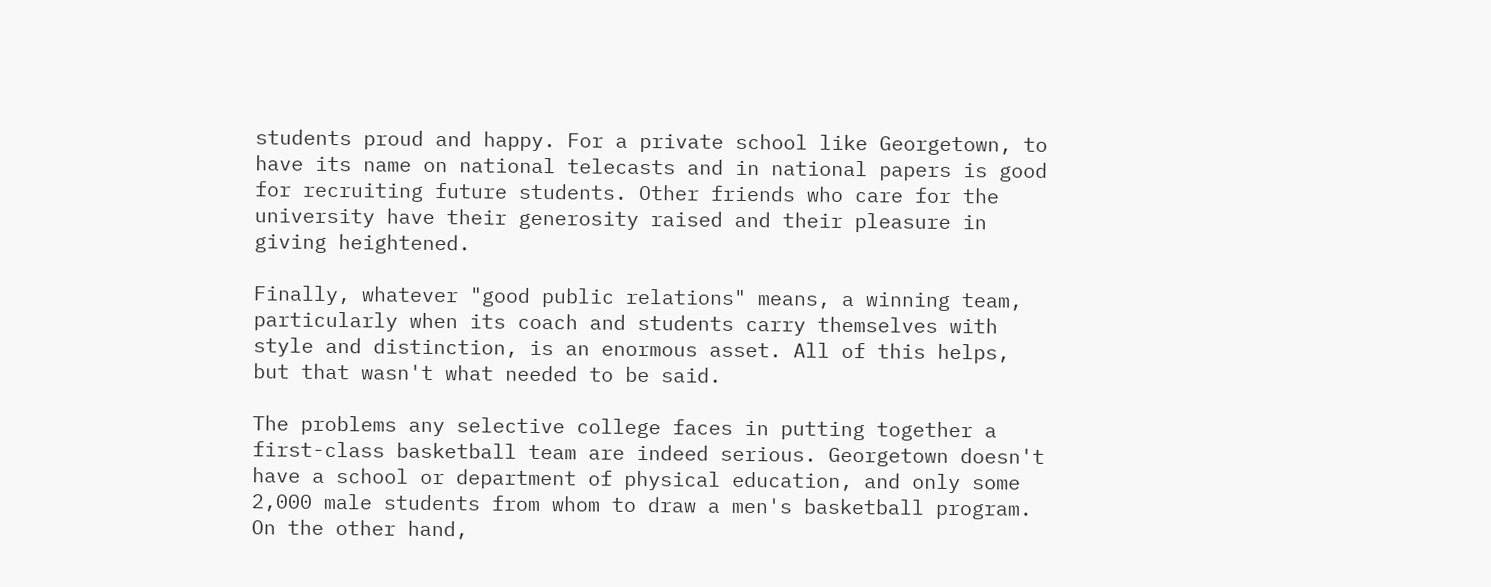students proud and happy. For a private school like Georgetown, to have its name on national telecasts and in national papers is good for recruiting future students. Other friends who care for the university have their generosity raised and their pleasure in giving heightened.

Finally, whatever "good public relations" means, a winning team, particularly when its coach and students carry themselves with style and distinction, is an enormous asset. All of this helps, but that wasn't what needed to be said.

The problems any selective college faces in putting together a first-class basketball team are indeed serious. Georgetown doesn't have a school or department of physical education, and only some 2,000 male students from whom to draw a men's basketball program. On the other hand,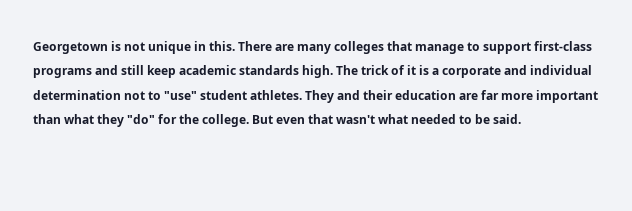Georgetown is not unique in this. There are many colleges that manage to support first-class programs and still keep academic standards high. The trick of it is a corporate and individual determination not to "use" student athletes. They and their education are far more important than what they "do" for the college. But even that wasn't what needed to be said.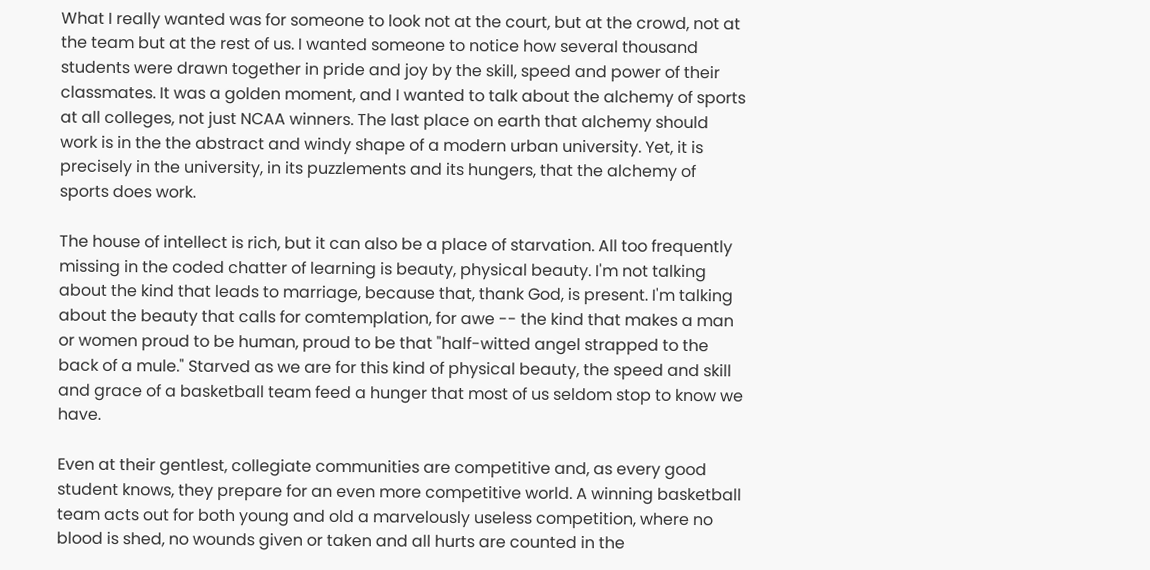What I really wanted was for someone to look not at the court, but at the crowd, not at the team but at the rest of us. I wanted someone to notice how several thousand students were drawn together in pride and joy by the skill, speed and power of their classmates. It was a golden moment, and I wanted to talk about the alchemy of sports at all colleges, not just NCAA winners. The last place on earth that alchemy should work is in the the abstract and windy shape of a modern urban university. Yet, it is precisely in the university, in its puzzlements and its hungers, that the alchemy of sports does work.

The house of intellect is rich, but it can also be a place of starvation. All too frequently missing in the coded chatter of learning is beauty, physical beauty. I'm not talking about the kind that leads to marriage, because that, thank God, is present. I'm talking about the beauty that calls for comtemplation, for awe -- the kind that makes a man or women proud to be human, proud to be that "half-witted angel strapped to the back of a mule." Starved as we are for this kind of physical beauty, the speed and skill and grace of a basketball team feed a hunger that most of us seldom stop to know we have.

Even at their gentlest, collegiate communities are competitive and, as every good student knows, they prepare for an even more competitive world. A winning basketball team acts out for both young and old a marvelously useless competition, where no blood is shed, no wounds given or taken and all hurts are counted in the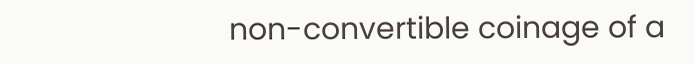non-convertible coinage of a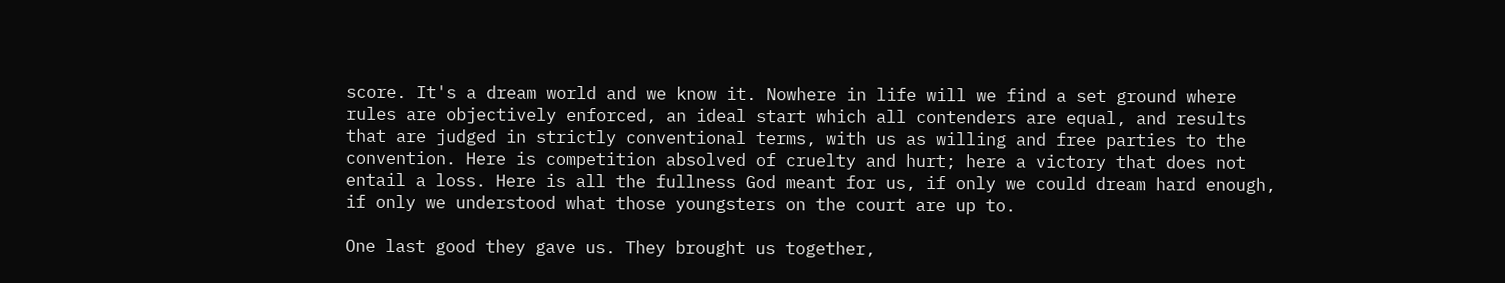score. It's a dream world and we know it. Nowhere in life will we find a set ground where rules are objectively enforced, an ideal start which all contenders are equal, and results that are judged in strictly conventional terms, with us as willing and free parties to the convention. Here is competition absolved of cruelty and hurt; here a victory that does not entail a loss. Here is all the fullness God meant for us, if only we could dream hard enough, if only we understood what those youngsters on the court are up to.

One last good they gave us. They brought us together,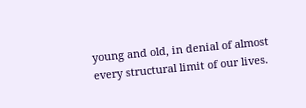young and old, in denial of almost every structural limit of our lives.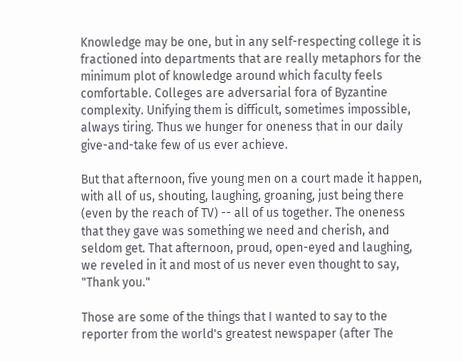Knowledge may be one, but in any self-respecting college it is fractioned into departments that are really metaphors for the minimum plot of knowledge around which faculty feels comfortable. Colleges are adversarial fora of Byzantine complexity. Unifying them is difficult, sometimes impossible, always tiring. Thus we hunger for oneness that in our daily give-and-take few of us ever achieve.

But that afternoon, five young men on a court made it happen, with all of us, shouting, laughing, groaning, just being there (even by the reach of TV) -- all of us together. The oneness that they gave was something we need and cherish, and seldom get. That afternoon, proud, open-eyed and laughing, we reveled in it and most of us never even thought to say, "Thank you."

Those are some of the things that I wanted to say to the reporter from the world's greatest newspaper (after The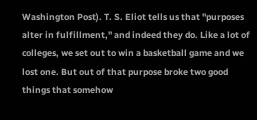Washington Post). T. S. Eliot tells us that "purposes alter in fulfillment," and indeed they do. Like a lot of colleges, we set out to win a basketball game and we lost one. But out of that purpose broke two good things that somehow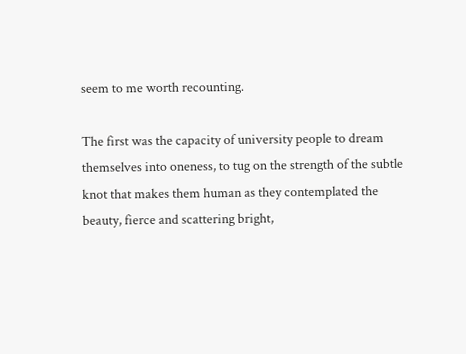seem to me worth recounting.

The first was the capacity of university people to dream themselves into oneness, to tug on the strength of the subtle knot that makes them human as they contemplated the beauty, fierce and scattering bright,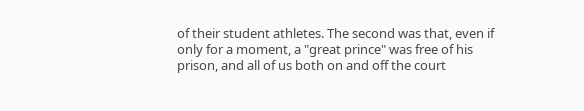of their student athletes. The second was that, even if only for a moment, a "great prince" was free of his prison, and all of us both on and off the court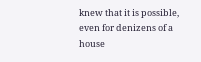knew that it is possible, even for denizens of a house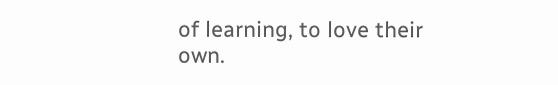of learning, to love their own.